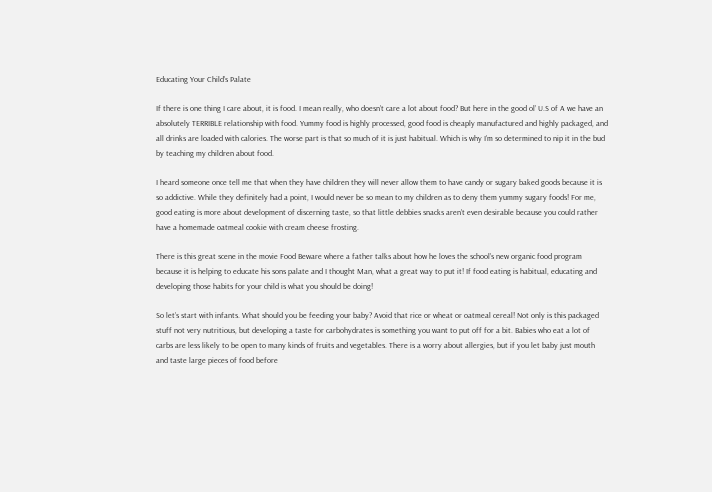Educating Your Child’s Palate

If there is one thing I care about, it is food. I mean really, who doesn’t care a lot about food? But here in the good ol’ U.S of A we have an absolutely TERRIBLE relationship with food. Yummy food is highly processed, good food is cheaply manufactured and highly packaged, and all drinks are loaded with calories. The worse part is that so much of it is just habitual. Which is why I’m so determined to nip it in the bud by teaching my children about food.

I heard someone once tell me that when they have children they will never allow them to have candy or sugary baked goods because it is so addictive. While they definitely had a point, I would never be so mean to my children as to deny them yummy sugary foods! For me, good eating is more about development of discerning taste, so that little debbies snacks aren’t even desirable because you could rather have a homemade oatmeal cookie with cream cheese frosting.

There is this great scene in the movie Food Beware where a father talks about how he loves the school’s new organic food program because it is helping to educate his sons palate and I thought Man, what a great way to put it! If food eating is habitual, educating and developing those habits for your child is what you should be doing!

So let’s start with infants. What should you be feeding your baby? Avoid that rice or wheat or oatmeal cereal! Not only is this packaged stuff not very nutritious, but developing a taste for carbohydrates is something you want to put off for a bit. Babies who eat a lot of carbs are less likely to be open to many kinds of fruits and vegetables. There is a worry about allergies, but if you let baby just mouth and taste large pieces of food before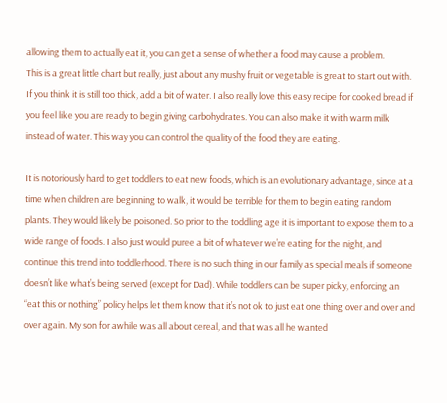allowing them to actually eat it, you can get a sense of whether a food may cause a problem.
This is a great little chart but really, just about any mushy fruit or vegetable is great to start out with. If you think it is still too thick, add a bit of water. I also really love this easy recipe for cooked bread if you feel like you are ready to begin giving carbohydrates. You can also make it with warm milk instead of water. This way you can control the quality of the food they are eating.

It is notoriously hard to get toddlers to eat new foods, which is an evolutionary advantage, since at a time when children are beginning to walk, it would be terrible for them to begin eating random plants. They would likely be poisoned. So prior to the toddling age it is important to expose them to a wide range of foods. I also just would puree a bit of whatever we’re eating for the night, and continue this trend into toddlerhood. There is no such thing in our family as special meals if someone doesn’t like what’s being served (except for Dad). While toddlers can be super picky, enforcing an “eat this or nothing” policy helps let them know that it’s not ok to just eat one thing over and over and over again. My son for awhile was all about cereal, and that was all he wanted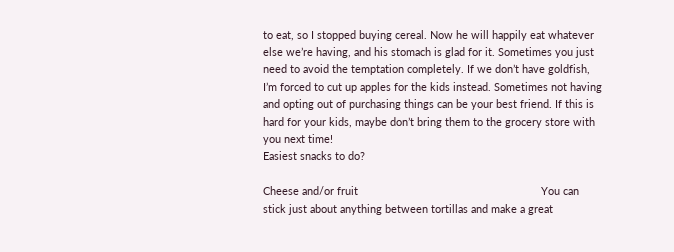to eat, so I stopped buying cereal. Now he will happily eat whatever else we’re having, and his stomach is glad for it. Sometimes you just need to avoid the temptation completely. If we don’t have goldfish, I’m forced to cut up apples for the kids instead. Sometimes not having and opting out of purchasing things can be your best friend. If this is hard for your kids, maybe don’t bring them to the grocery store with you next time!
Easiest snacks to do?

Cheese and/or fruit                                                             You can stick just about anything between tortillas and make a great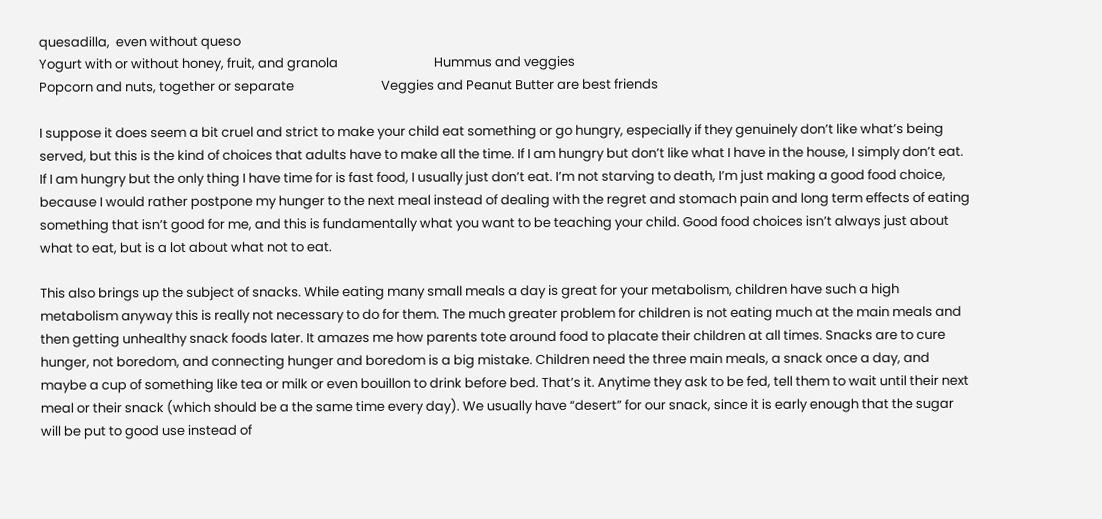quesadilla,  even without queso
Yogurt with or without honey, fruit, and granola                                Hummus and veggies
Popcorn and nuts, together or separate                             Veggies and Peanut Butter are best friends

I suppose it does seem a bit cruel and strict to make your child eat something or go hungry, especially if they genuinely don’t like what’s being served, but this is the kind of choices that adults have to make all the time. If I am hungry but don’t like what I have in the house, I simply don’t eat. If I am hungry but the only thing I have time for is fast food, I usually just don’t eat. I’m not starving to death, I’m just making a good food choice, because I would rather postpone my hunger to the next meal instead of dealing with the regret and stomach pain and long term effects of eating something that isn’t good for me, and this is fundamentally what you want to be teaching your child. Good food choices isn’t always just about what to eat, but is a lot about what not to eat.

This also brings up the subject of snacks. While eating many small meals a day is great for your metabolism, children have such a high metabolism anyway this is really not necessary to do for them. The much greater problem for children is not eating much at the main meals and then getting unhealthy snack foods later. It amazes me how parents tote around food to placate their children at all times. Snacks are to cure hunger, not boredom, and connecting hunger and boredom is a big mistake. Children need the three main meals, a snack once a day, and maybe a cup of something like tea or milk or even bouillon to drink before bed. That’s it. Anytime they ask to be fed, tell them to wait until their next meal or their snack (which should be a the same time every day). We usually have “desert” for our snack, since it is early enough that the sugar will be put to good use instead of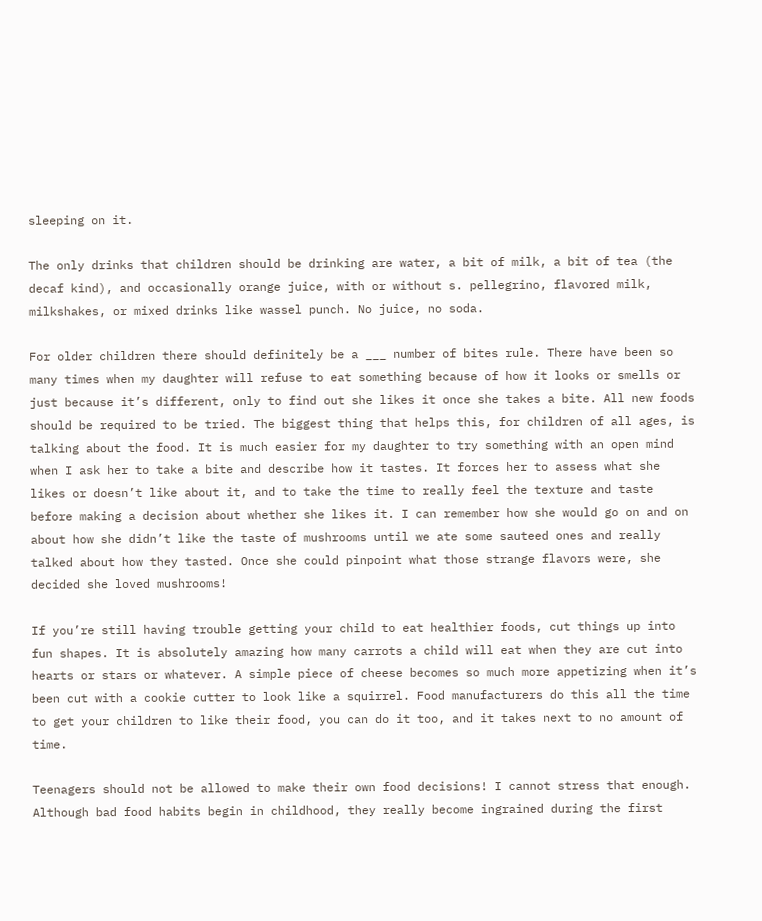sleeping on it.

The only drinks that children should be drinking are water, a bit of milk, a bit of tea (the decaf kind), and occasionally orange juice, with or without s. pellegrino, flavored milk, milkshakes, or mixed drinks like wassel punch. No juice, no soda.

For older children there should definitely be a ___ number of bites rule. There have been so many times when my daughter will refuse to eat something because of how it looks or smells or just because it’s different, only to find out she likes it once she takes a bite. All new foods should be required to be tried. The biggest thing that helps this, for children of all ages, is talking about the food. It is much easier for my daughter to try something with an open mind when I ask her to take a bite and describe how it tastes. It forces her to assess what she likes or doesn’t like about it, and to take the time to really feel the texture and taste before making a decision about whether she likes it. I can remember how she would go on and on about how she didn’t like the taste of mushrooms until we ate some sauteed ones and really talked about how they tasted. Once she could pinpoint what those strange flavors were, she decided she loved mushrooms!

If you’re still having trouble getting your child to eat healthier foods, cut things up into fun shapes. It is absolutely amazing how many carrots a child will eat when they are cut into hearts or stars or whatever. A simple piece of cheese becomes so much more appetizing when it’s been cut with a cookie cutter to look like a squirrel. Food manufacturers do this all the time to get your children to like their food, you can do it too, and it takes next to no amount of time.

Teenagers should not be allowed to make their own food decisions! I cannot stress that enough. Although bad food habits begin in childhood, they really become ingrained during the first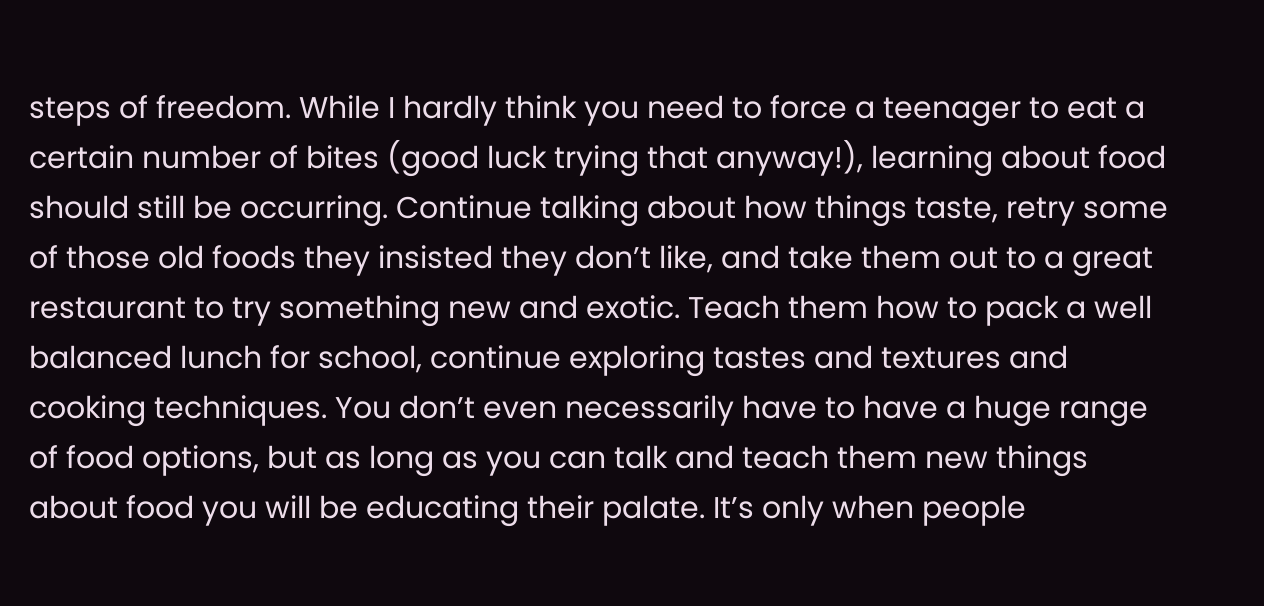steps of freedom. While I hardly think you need to force a teenager to eat a certain number of bites (good luck trying that anyway!), learning about food should still be occurring. Continue talking about how things taste, retry some of those old foods they insisted they don’t like, and take them out to a great restaurant to try something new and exotic. Teach them how to pack a well balanced lunch for school, continue exploring tastes and textures and cooking techniques. You don’t even necessarily have to have a huge range of food options, but as long as you can talk and teach them new things about food you will be educating their palate. It’s only when people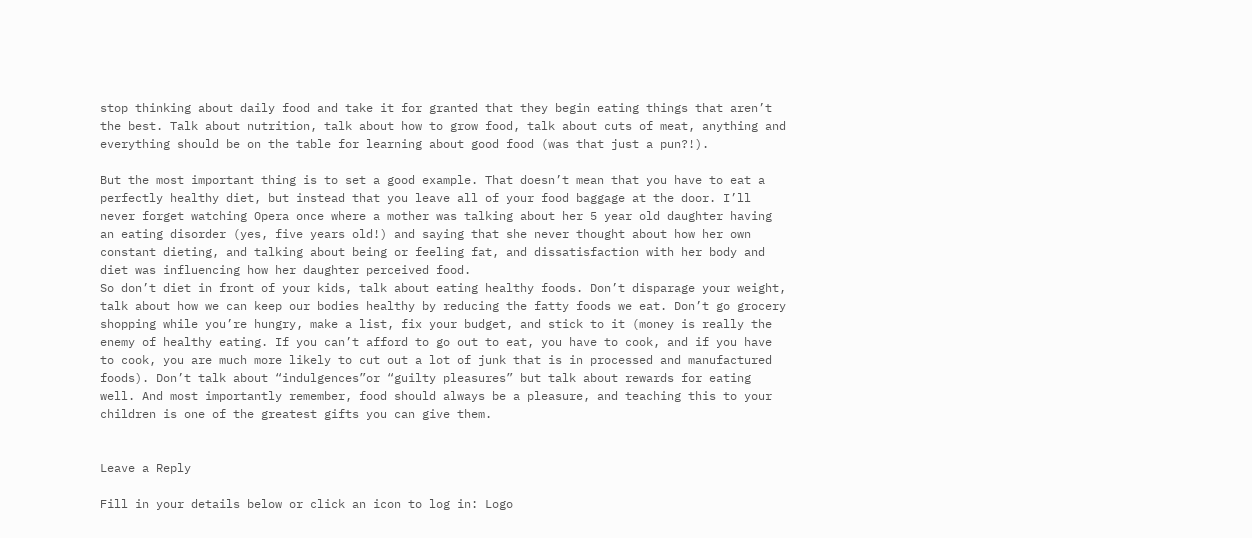stop thinking about daily food and take it for granted that they begin eating things that aren’t the best. Talk about nutrition, talk about how to grow food, talk about cuts of meat, anything and everything should be on the table for learning about good food (was that just a pun?!).

But the most important thing is to set a good example. That doesn’t mean that you have to eat a perfectly healthy diet, but instead that you leave all of your food baggage at the door. I’ll never forget watching Opera once where a mother was talking about her 5 year old daughter having an eating disorder (yes, five years old!) and saying that she never thought about how her own constant dieting, and talking about being or feeling fat, and dissatisfaction with her body and diet was influencing how her daughter perceived food.
So don’t diet in front of your kids, talk about eating healthy foods. Don’t disparage your weight, talk about how we can keep our bodies healthy by reducing the fatty foods we eat. Don’t go grocery shopping while you’re hungry, make a list, fix your budget, and stick to it (money is really the enemy of healthy eating. If you can’t afford to go out to eat, you have to cook, and if you have to cook, you are much more likely to cut out a lot of junk that is in processed and manufactured foods). Don’t talk about “indulgences”or “guilty pleasures” but talk about rewards for eating well. And most importantly remember, food should always be a pleasure, and teaching this to your children is one of the greatest gifts you can give them.


Leave a Reply

Fill in your details below or click an icon to log in: Logo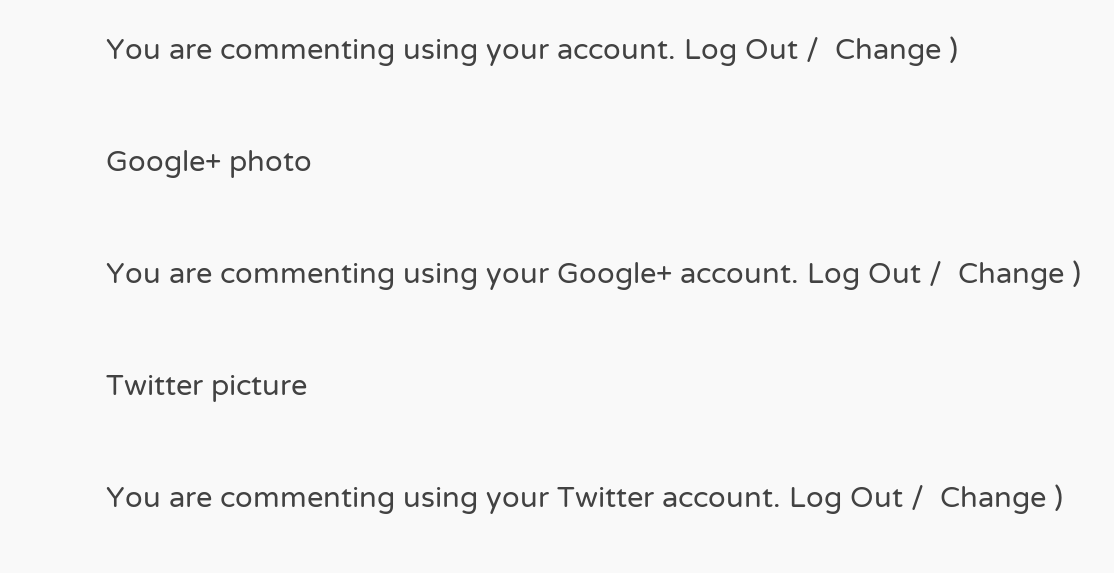You are commenting using your account. Log Out /  Change )

Google+ photo

You are commenting using your Google+ account. Log Out /  Change )

Twitter picture

You are commenting using your Twitter account. Log Out /  Change )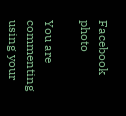Facebook photo

You are commenting using your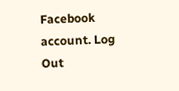Facebook account. Log Out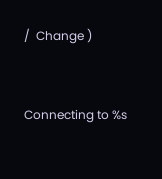/  Change )


Connecting to %s